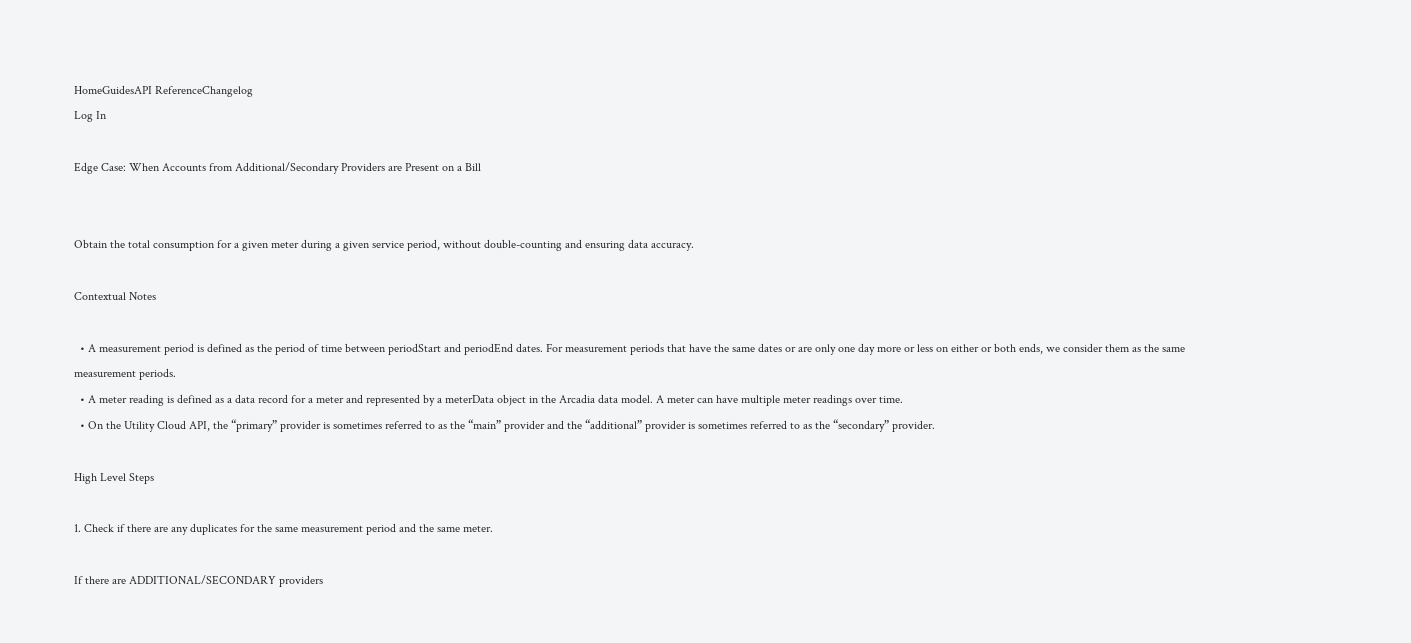HomeGuidesAPI ReferenceChangelog
Log In

Edge Case: When Accounts from Additional/Secondary Providers are Present on a Bill


Obtain the total consumption for a given meter during a given service period, without double-counting and ensuring data accuracy.

Contextual Notes

  • A measurement period is defined as the period of time between periodStart and periodEnd dates. For measurement periods that have the same dates or are only one day more or less on either or both ends, we consider them as the same measurement periods.
  • A meter reading is defined as a data record for a meter and represented by a meterData object in the Arcadia data model. A meter can have multiple meter readings over time.
  • On the Utility Cloud API, the “primary” provider is sometimes referred to as the “main” provider and the “additional” provider is sometimes referred to as the “secondary” provider.

High Level Steps

1. Check if there are any duplicates for the same measurement period and the same meter.

If there are ADDITIONAL/SECONDARY providers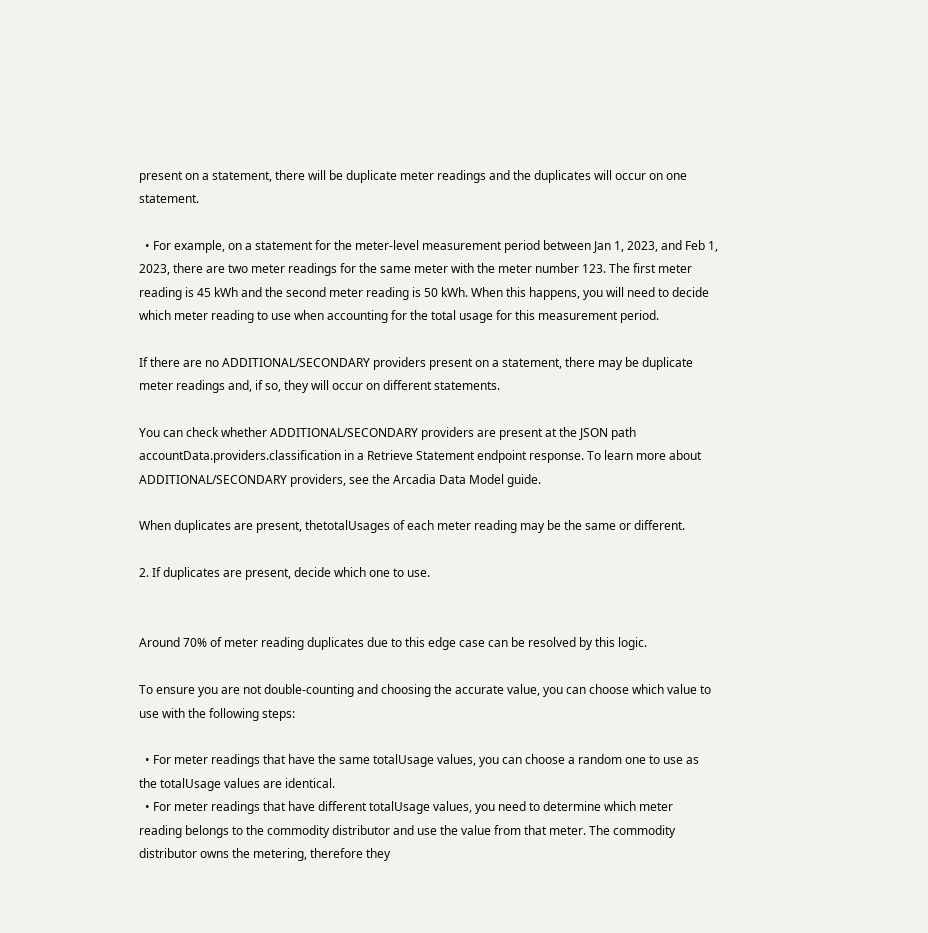present on a statement, there will be duplicate meter readings and the duplicates will occur on one statement.

  • For example, on a statement for the meter-level measurement period between Jan 1, 2023, and Feb 1, 2023, there are two meter readings for the same meter with the meter number 123. The first meter reading is 45 kWh and the second meter reading is 50 kWh. When this happens, you will need to decide which meter reading to use when accounting for the total usage for this measurement period.

If there are no ADDITIONAL/SECONDARY providers present on a statement, there may be duplicate meter readings and, if so, they will occur on different statements.

You can check whether ADDITIONAL/SECONDARY providers are present at the JSON path accountData.providers.classification in a Retrieve Statement endpoint response. To learn more about ADDITIONAL/SECONDARY providers, see the Arcadia Data Model guide.

When duplicates are present, thetotalUsages of each meter reading may be the same or different.

2. If duplicates are present, decide which one to use.


Around 70% of meter reading duplicates due to this edge case can be resolved by this logic.

To ensure you are not double-counting and choosing the accurate value, you can choose which value to use with the following steps:

  • For meter readings that have the same totalUsage values, you can choose a random one to use as the totalUsage values are identical.
  • For meter readings that have different totalUsage values, you need to determine which meter reading belongs to the commodity distributor and use the value from that meter. The commodity distributor owns the metering, therefore they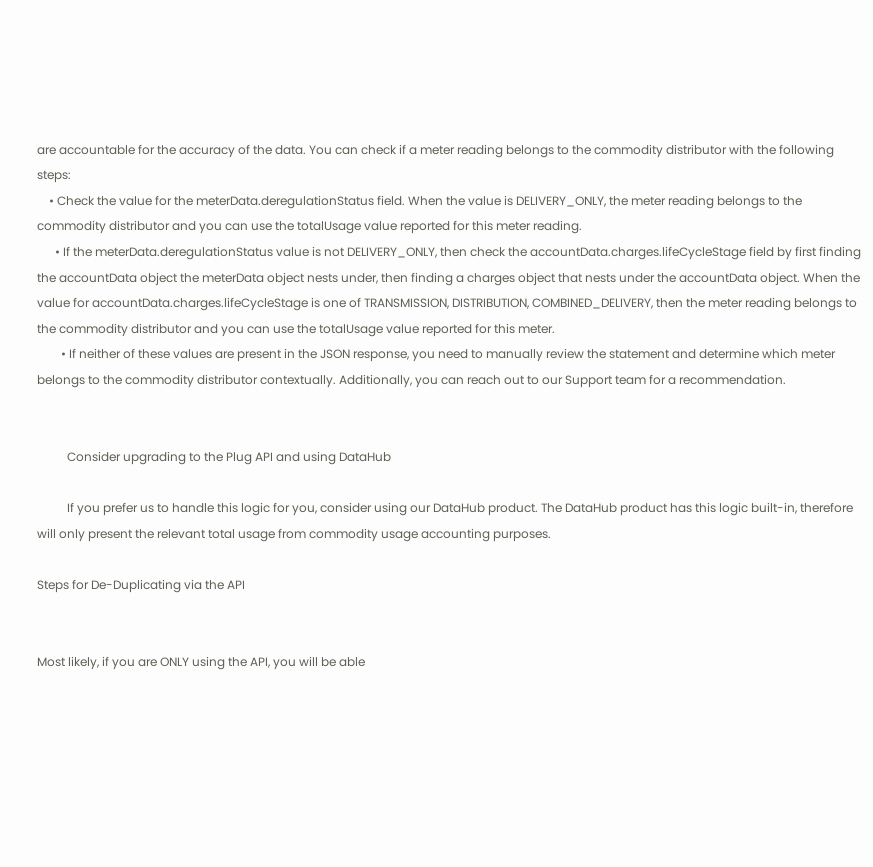are accountable for the accuracy of the data. You can check if a meter reading belongs to the commodity distributor with the following steps:
    • Check the value for the meterData.deregulationStatus field. When the value is DELIVERY_ONLY, the meter reading belongs to the commodity distributor and you can use the totalUsage value reported for this meter reading.
      • If the meterData.deregulationStatus value is not DELIVERY_ONLY, then check the accountData.charges.lifeCycleStage field by first finding the accountData object the meterData object nests under, then finding a charges object that nests under the accountData object. When the value for accountData.charges.lifeCycleStage is one of TRANSMISSION, DISTRIBUTION, COMBINED_DELIVERY, then the meter reading belongs to the commodity distributor and you can use the totalUsage value reported for this meter.
        • If neither of these values are present in the JSON response, you need to manually review the statement and determine which meter belongs to the commodity distributor contextually. Additionally, you can reach out to our Support team for a recommendation.


          Consider upgrading to the Plug API and using DataHub

          If you prefer us to handle this logic for you, consider using our DataHub product. The DataHub product has this logic built-in, therefore will only present the relevant total usage from commodity usage accounting purposes.

Steps for De-Duplicating via the API


Most likely, if you are ONLY using the API, you will be able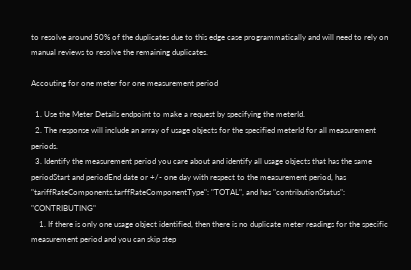to resolve around 50% of the duplicates due to this edge case programmatically and will need to rely on manual reviews to resolve the remaining duplicates.

Accouting for one meter for one measurement period

  1. Use the Meter Details endpoint to make a request by specifying the meterId.
  2. The response will include an array of usage objects for the specified meterId for all measurement periods.
  3. Identify the measurement period you care about and identify all usage objects that has the same periodStart and periodEnd date or +/- one day with respect to the measurement period, has "tariffRateComponents.tarffRateComponentType": "TOTAL", and has "contributionStatus": "CONTRIBUTING"
    1. If there is only one usage object identified, then there is no duplicate meter readings for the specific measurement period and you can skip step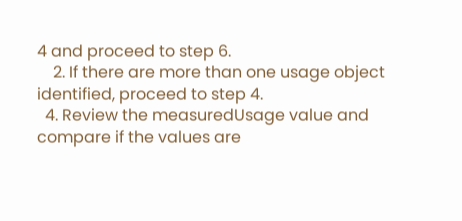4 and proceed to step 6.
    2. If there are more than one usage object identified, proceed to step 4.
  4. Review the measuredUsage value and compare if the values are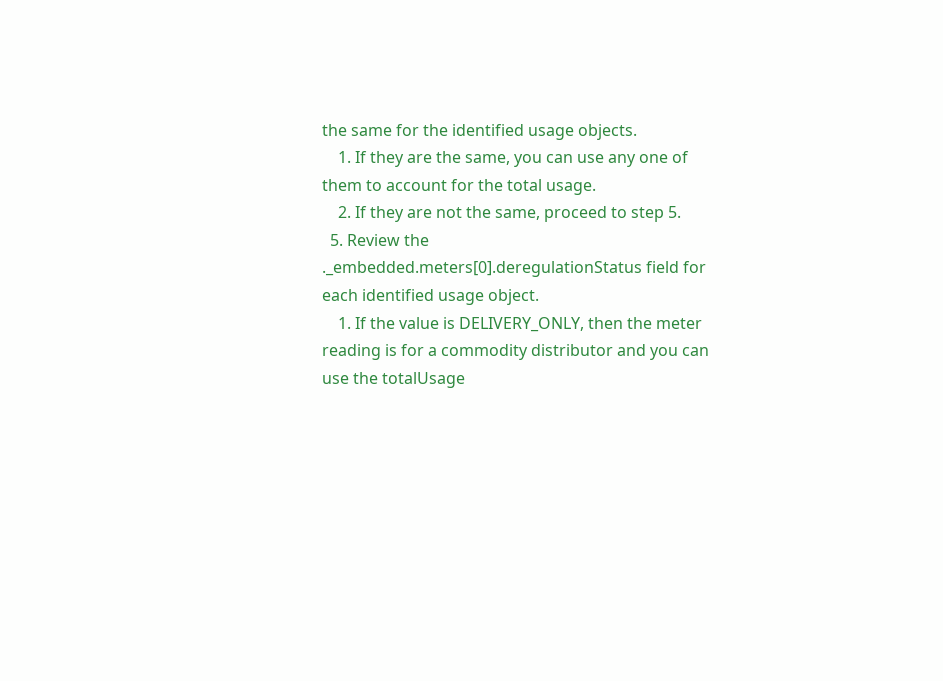the same for the identified usage objects.
    1. If they are the same, you can use any one of them to account for the total usage.
    2. If they are not the same, proceed to step 5.
  5. Review the ._embedded.meters[0].deregulationStatus field for each identified usage object.
    1. If the value is DELIVERY_ONLY, then the meter reading is for a commodity distributor and you can use the totalUsage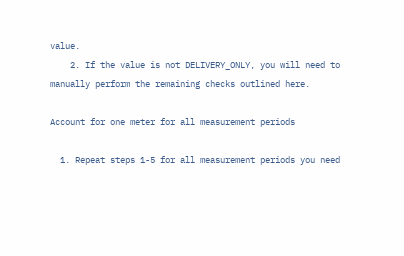value.
    2. If the value is not DELIVERY_ONLY, you will need to manually perform the remaining checks outlined here.

Account for one meter for all measurement periods

  1. Repeat steps 1-5 for all measurement periods you need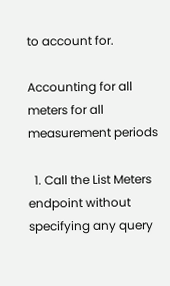to account for.

Accounting for all meters for all measurement periods

  1. Call the List Meters endpoint without specifying any query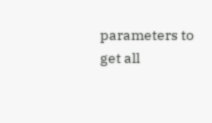parameters to get all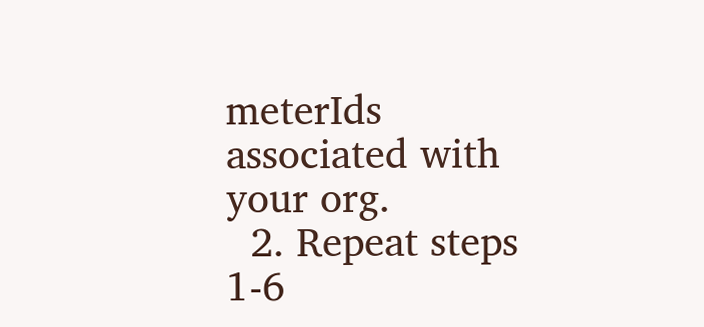meterIds associated with your org.
  2. Repeat steps 1-6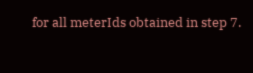for all meterIds obtained in step 7.